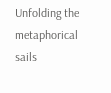Unfolding the metaphorical sails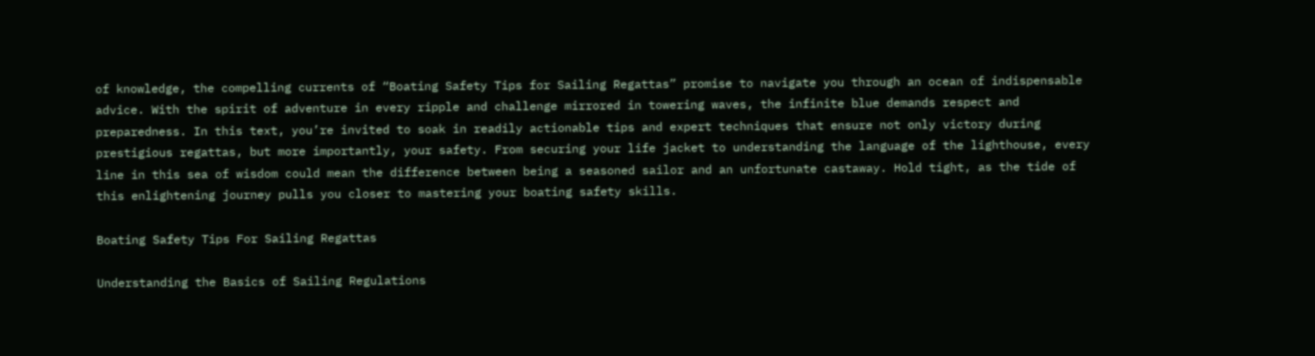of knowledge, the compelling currents of “Boating Safety Tips for Sailing Regattas” promise to navigate you through an ocean of indispensable advice. With the spirit of adventure in every ripple and challenge mirrored in towering waves, the infinite blue demands respect and preparedness. In this text, you’re invited to soak in readily actionable tips and expert techniques that ensure not only victory during prestigious regattas, but more importantly, your safety. From securing your life jacket to understanding the language of the lighthouse, every line in this sea of wisdom could mean the difference between being a seasoned sailor and an unfortunate castaway. Hold tight, as the tide of this enlightening journey pulls you closer to mastering your boating safety skills.

Boating Safety Tips For Sailing Regattas

Understanding the Basics of Sailing Regulations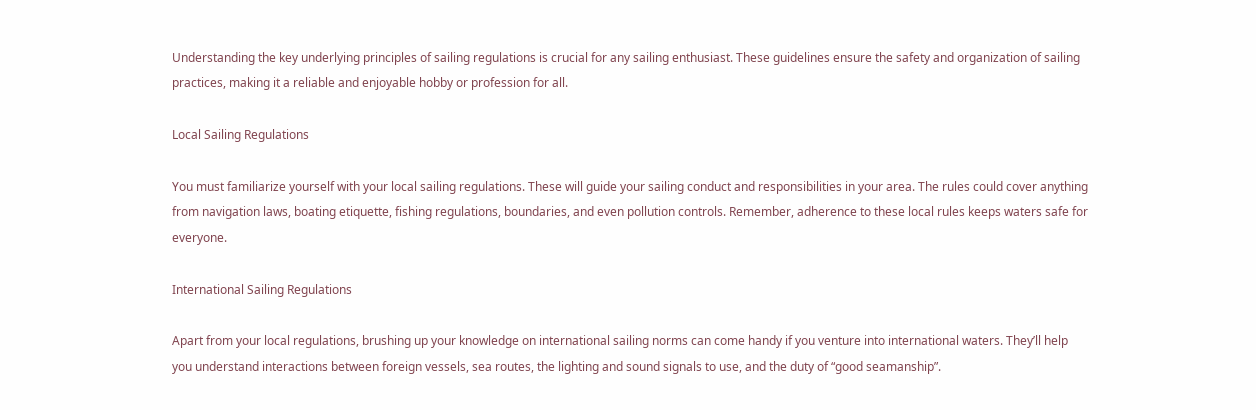Understanding the key underlying principles of sailing regulations is crucial for any sailing enthusiast. These guidelines ensure the safety and organization of sailing practices, making it a reliable and enjoyable hobby or profession for all.

Local Sailing Regulations

You must familiarize yourself with your local sailing regulations. These will guide your sailing conduct and responsibilities in your area. The rules could cover anything from navigation laws, boating etiquette, fishing regulations, boundaries, and even pollution controls. Remember, adherence to these local rules keeps waters safe for everyone.

International Sailing Regulations

Apart from your local regulations, brushing up your knowledge on international sailing norms can come handy if you venture into international waters. They’ll help you understand interactions between foreign vessels, sea routes, the lighting and sound signals to use, and the duty of “good seamanship”.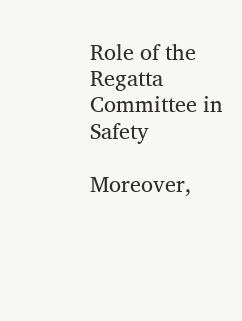Role of the Regatta Committee in Safety

Moreover,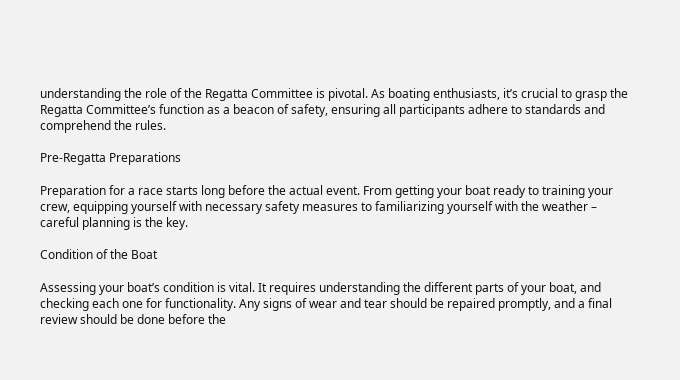understanding the role of the Regatta Committee is pivotal. As boating enthusiasts, it’s crucial to grasp the Regatta Committee’s function as a beacon of safety, ensuring all participants adhere to standards and comprehend the rules.

Pre-Regatta Preparations

Preparation for a race starts long before the actual event. From getting your boat ready to training your crew, equipping yourself with necessary safety measures to familiarizing yourself with the weather – careful planning is the key.

Condition of the Boat

Assessing your boat’s condition is vital. It requires understanding the different parts of your boat, and checking each one for functionality. Any signs of wear and tear should be repaired promptly, and a final review should be done before the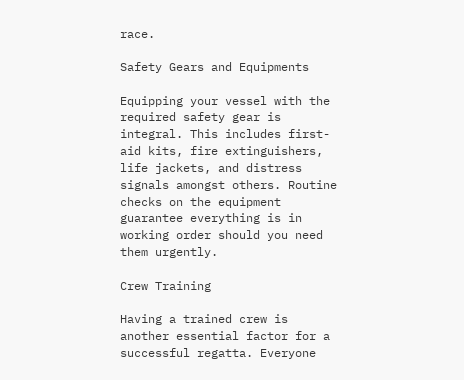race.

Safety Gears and Equipments

Equipping your vessel with the required safety gear is integral. This includes first-aid kits, fire extinguishers, life jackets, and distress signals amongst others. Routine checks on the equipment guarantee everything is in working order should you need them urgently.

Crew Training

Having a trained crew is another essential factor for a successful regatta. Everyone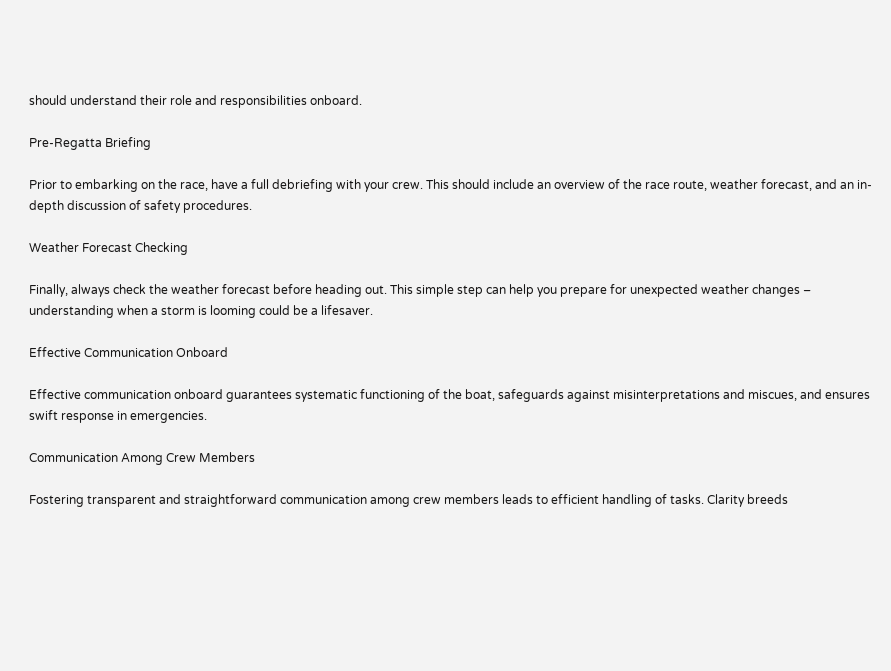should understand their role and responsibilities onboard.

Pre-Regatta Briefing

Prior to embarking on the race, have a full debriefing with your crew. This should include an overview of the race route, weather forecast, and an in-depth discussion of safety procedures.

Weather Forecast Checking

Finally, always check the weather forecast before heading out. This simple step can help you prepare for unexpected weather changes – understanding when a storm is looming could be a lifesaver.

Effective Communication Onboard

Effective communication onboard guarantees systematic functioning of the boat, safeguards against misinterpretations and miscues, and ensures swift response in emergencies.

Communication Among Crew Members

Fostering transparent and straightforward communication among crew members leads to efficient handling of tasks. Clarity breeds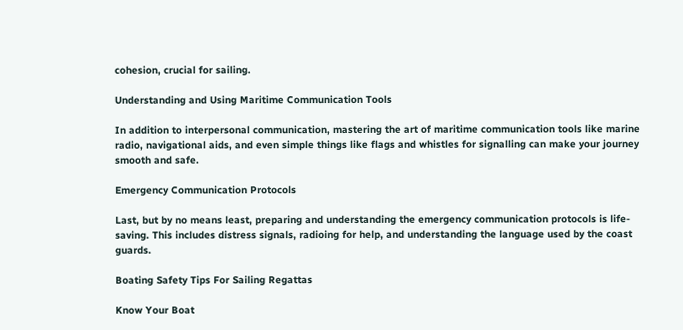cohesion, crucial for sailing.

Understanding and Using Maritime Communication Tools

In addition to interpersonal communication, mastering the art of maritime communication tools like marine radio, navigational aids, and even simple things like flags and whistles for signalling can make your journey smooth and safe.

Emergency Communication Protocols

Last, but by no means least, preparing and understanding the emergency communication protocols is life-saving. This includes distress signals, radioing for help, and understanding the language used by the coast guards.

Boating Safety Tips For Sailing Regattas

Know Your Boat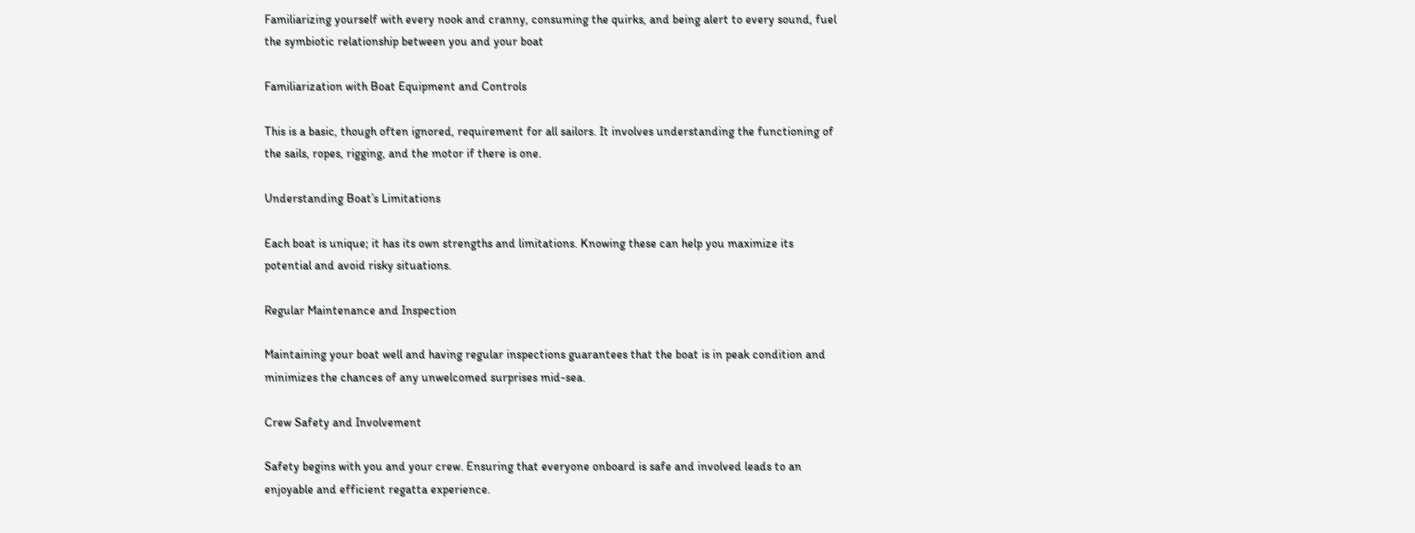Familiarizing yourself with every nook and cranny, consuming the quirks, and being alert to every sound, fuel the symbiotic relationship between you and your boat

Familiarization with Boat Equipment and Controls

This is a basic, though often ignored, requirement for all sailors. It involves understanding the functioning of the sails, ropes, rigging, and the motor if there is one.

Understanding Boat’s Limitations

Each boat is unique; it has its own strengths and limitations. Knowing these can help you maximize its potential and avoid risky situations.

Regular Maintenance and Inspection

Maintaining your boat well and having regular inspections guarantees that the boat is in peak condition and minimizes the chances of any unwelcomed surprises mid-sea.

Crew Safety and Involvement

Safety begins with you and your crew. Ensuring that everyone onboard is safe and involved leads to an enjoyable and efficient regatta experience.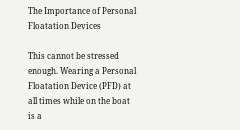The Importance of Personal Floatation Devices

This cannot be stressed enough. Wearing a Personal Floatation Device (PFD) at all times while on the boat is a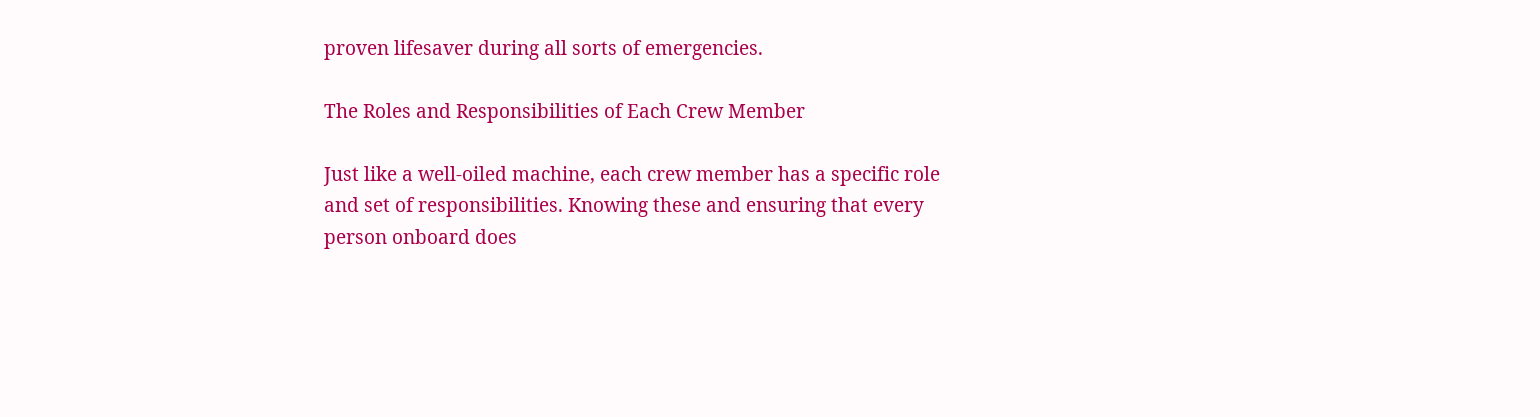proven lifesaver during all sorts of emergencies.

The Roles and Responsibilities of Each Crew Member

Just like a well-oiled machine, each crew member has a specific role and set of responsibilities. Knowing these and ensuring that every person onboard does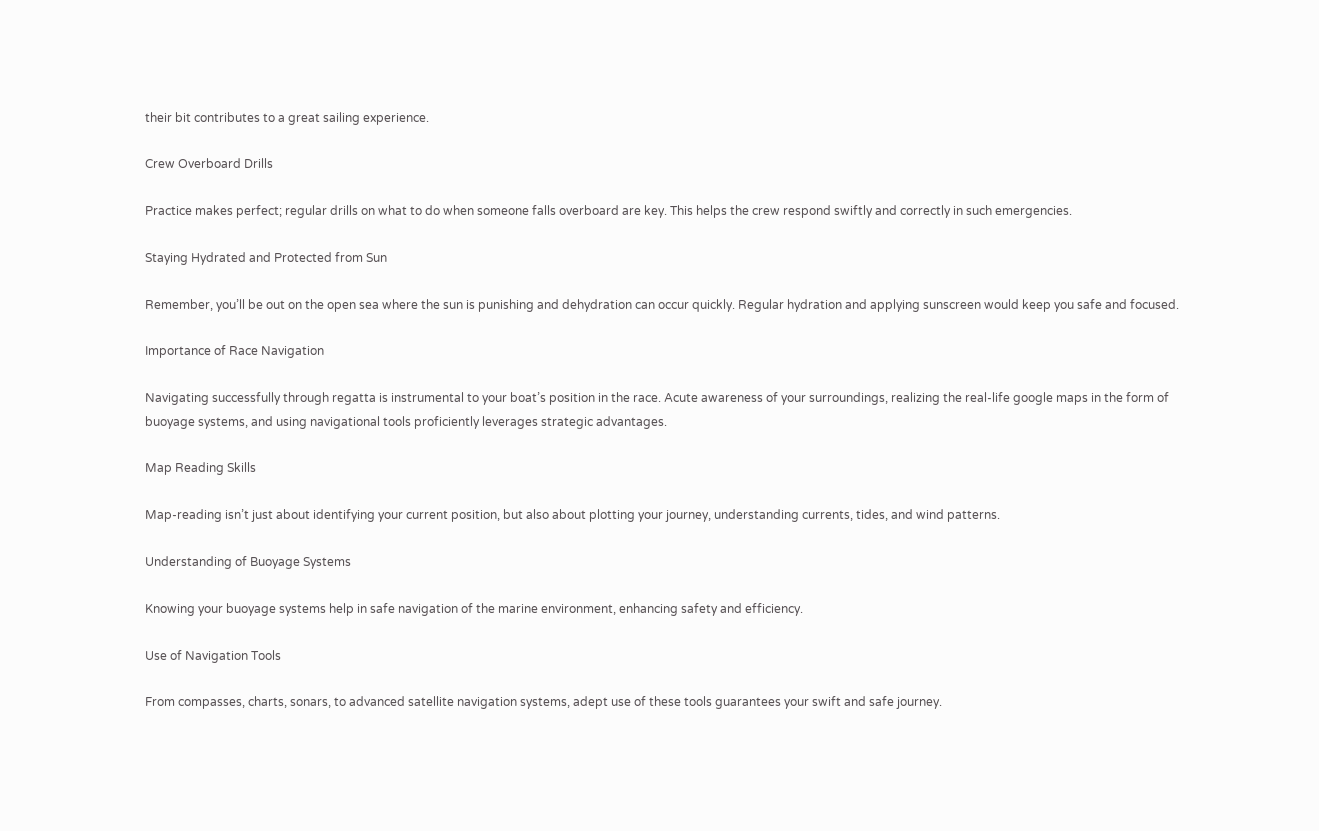their bit contributes to a great sailing experience.

Crew Overboard Drills

Practice makes perfect; regular drills on what to do when someone falls overboard are key. This helps the crew respond swiftly and correctly in such emergencies.

Staying Hydrated and Protected from Sun

Remember, you’ll be out on the open sea where the sun is punishing and dehydration can occur quickly. Regular hydration and applying sunscreen would keep you safe and focused.

Importance of Race Navigation

Navigating successfully through regatta is instrumental to your boat’s position in the race. Acute awareness of your surroundings, realizing the real-life google maps in the form of buoyage systems, and using navigational tools proficiently leverages strategic advantages.

Map Reading Skills

Map-reading isn’t just about identifying your current position, but also about plotting your journey, understanding currents, tides, and wind patterns.

Understanding of Buoyage Systems

Knowing your buoyage systems help in safe navigation of the marine environment, enhancing safety and efficiency.

Use of Navigation Tools

From compasses, charts, sonars, to advanced satellite navigation systems, adept use of these tools guarantees your swift and safe journey.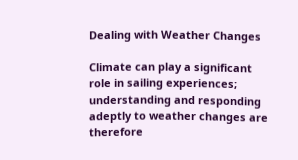Dealing with Weather Changes

Climate can play a significant role in sailing experiences; understanding and responding adeptly to weather changes are therefore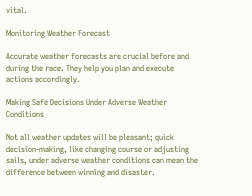vital.

Monitoring Weather Forecast

Accurate weather forecasts are crucial before and during the race. They help you plan and execute actions accordingly.

Making Safe Decisions Under Adverse Weather Conditions

Not all weather updates will be pleasant; quick decision-making, like changing course or adjusting sails, under adverse weather conditions can mean the difference between winning and disaster.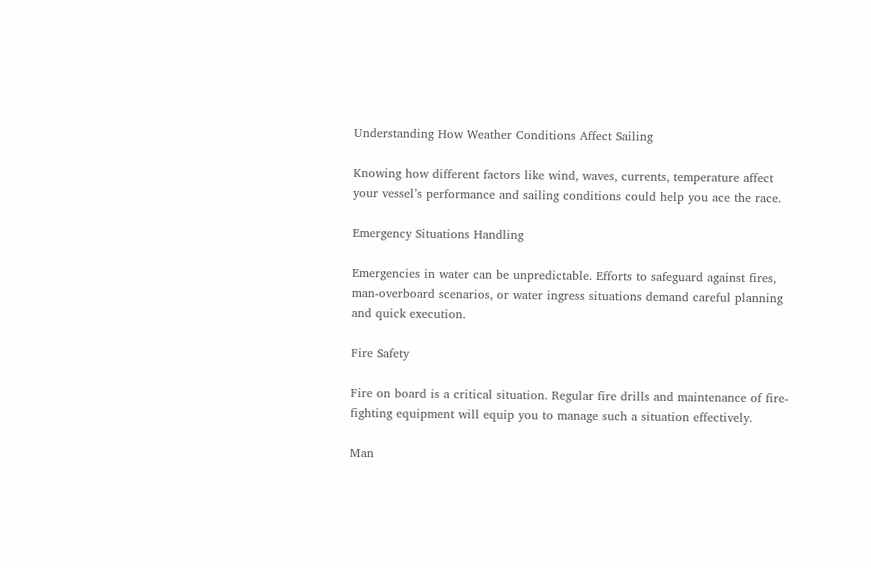Understanding How Weather Conditions Affect Sailing

Knowing how different factors like wind, waves, currents, temperature affect your vessel’s performance and sailing conditions could help you ace the race.

Emergency Situations Handling

Emergencies in water can be unpredictable. Efforts to safeguard against fires, man-overboard scenarios, or water ingress situations demand careful planning and quick execution.

Fire Safety

Fire on board is a critical situation. Regular fire drills and maintenance of fire-fighting equipment will equip you to manage such a situation effectively.

Man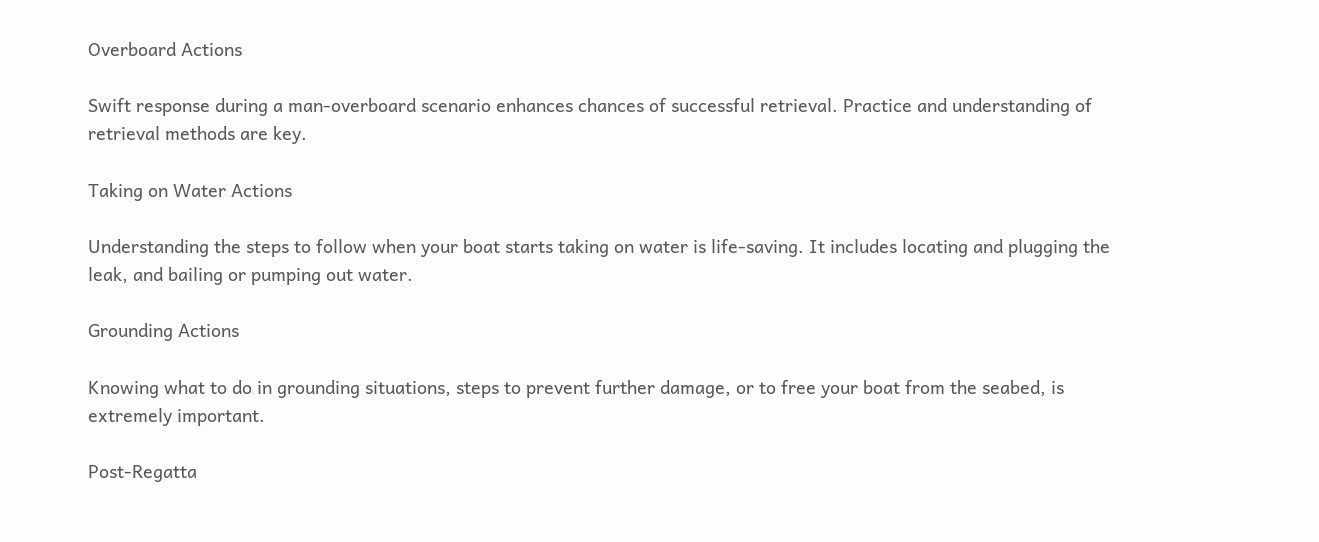Overboard Actions

Swift response during a man-overboard scenario enhances chances of successful retrieval. Practice and understanding of retrieval methods are key.

Taking on Water Actions

Understanding the steps to follow when your boat starts taking on water is life-saving. It includes locating and plugging the leak, and bailing or pumping out water.

Grounding Actions

Knowing what to do in grounding situations, steps to prevent further damage, or to free your boat from the seabed, is extremely important.

Post-Regatta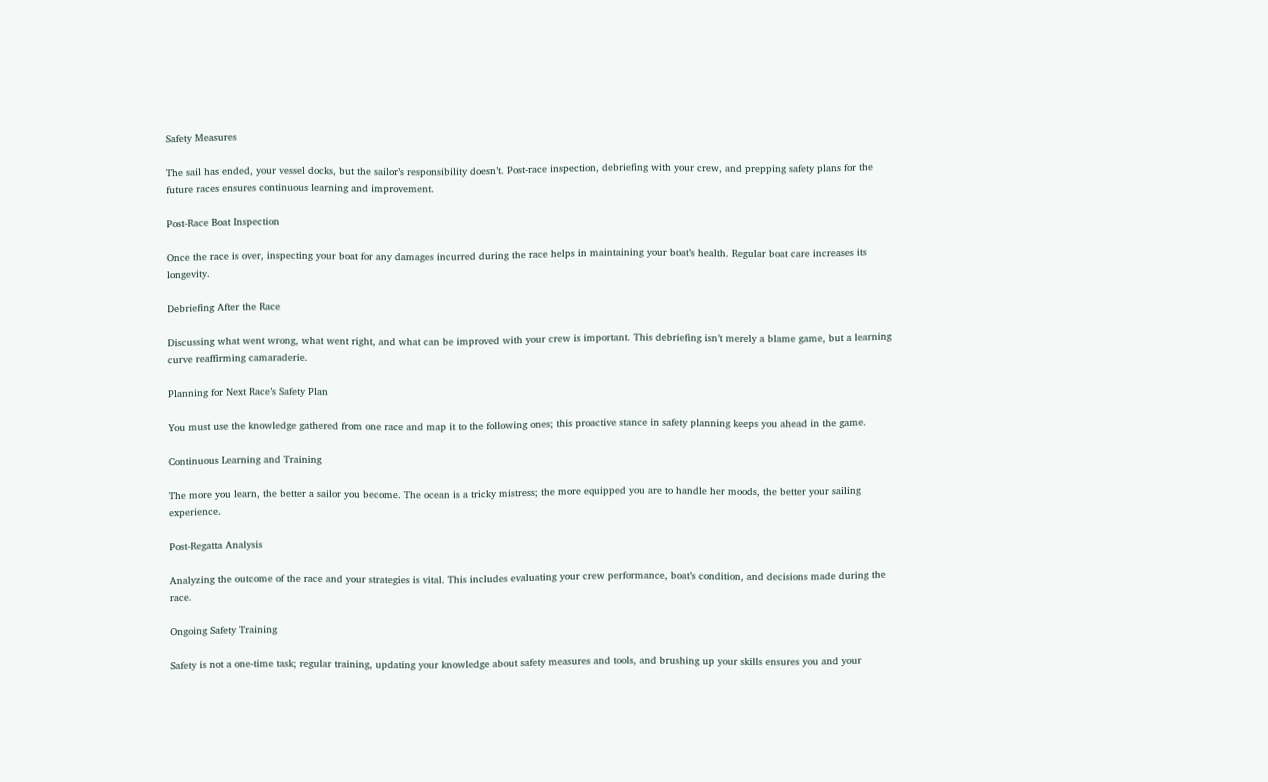Safety Measures

The sail has ended, your vessel docks, but the sailor’s responsibility doesn’t. Post-race inspection, debriefing with your crew, and prepping safety plans for the future races ensures continuous learning and improvement.

Post-Race Boat Inspection

Once the race is over, inspecting your boat for any damages incurred during the race helps in maintaining your boat’s health. Regular boat care increases its longevity.

Debriefing After the Race

Discussing what went wrong, what went right, and what can be improved with your crew is important. This debriefing isn’t merely a blame game, but a learning curve reaffirming camaraderie.

Planning for Next Race’s Safety Plan

You must use the knowledge gathered from one race and map it to the following ones; this proactive stance in safety planning keeps you ahead in the game.

Continuous Learning and Training

The more you learn, the better a sailor you become. The ocean is a tricky mistress; the more equipped you are to handle her moods, the better your sailing experience.

Post-Regatta Analysis

Analyzing the outcome of the race and your strategies is vital. This includes evaluating your crew performance, boat’s condition, and decisions made during the race.

Ongoing Safety Training

Safety is not a one-time task; regular training, updating your knowledge about safety measures and tools, and brushing up your skills ensures you and your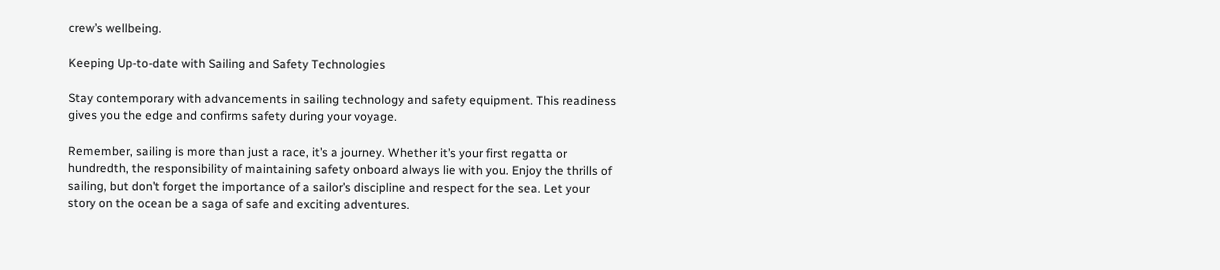crew’s wellbeing.

Keeping Up-to-date with Sailing and Safety Technologies

Stay contemporary with advancements in sailing technology and safety equipment. This readiness gives you the edge and confirms safety during your voyage.

Remember, sailing is more than just a race, it’s a journey. Whether it’s your first regatta or hundredth, the responsibility of maintaining safety onboard always lie with you. Enjoy the thrills of sailing, but don’t forget the importance of a sailor’s discipline and respect for the sea. Let your story on the ocean be a saga of safe and exciting adventures.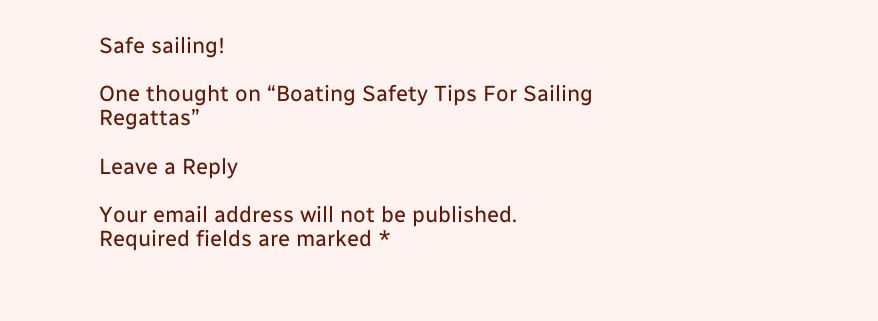Safe sailing!

One thought on “Boating Safety Tips For Sailing Regattas”

Leave a Reply

Your email address will not be published. Required fields are marked *